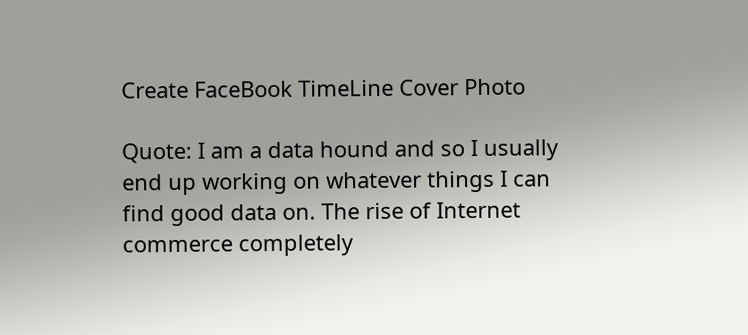Create FaceBook TimeLine Cover Photo

Quote: I am a data hound and so I usually end up working on whatever things I can find good data on. The rise of Internet commerce completely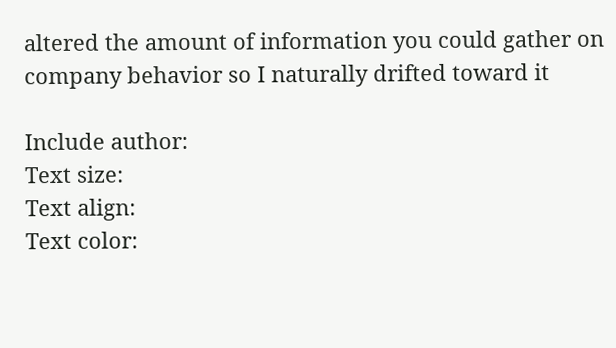altered the amount of information you could gather on company behavior so I naturally drifted toward it

Include author:
Text size:
Text align:
Text color: